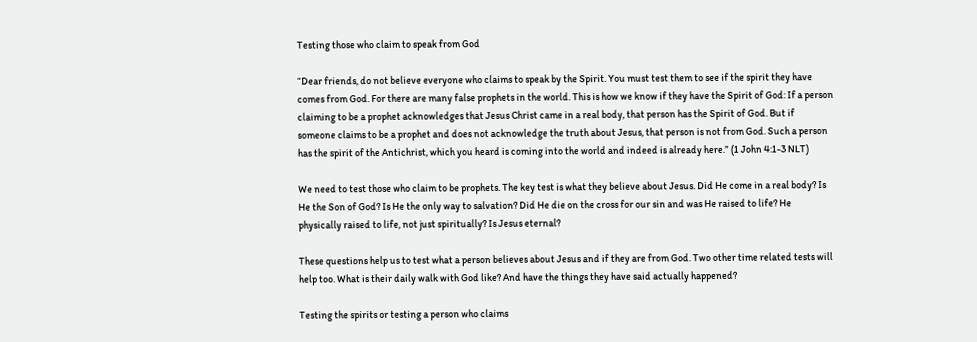Testing those who claim to speak from God

“Dear friends, do not believe everyone who claims to speak by the Spirit. You must test them to see if the spirit they have comes from God. For there are many false prophets in the world. This is how we know if they have the Spirit of God: If a person claiming to be a prophet acknowledges that Jesus Christ came in a real body, that person has the Spirit of God. But if someone claims to be a prophet and does not acknowledge the truth about Jesus, that person is not from God. Such a person has the spirit of the Antichrist, which you heard is coming into the world and indeed is already here.” (1 John 4:1-3 NLT)

We need to test those who claim to be prophets. The key test is what they believe about Jesus. Did He come in a real body? Is He the Son of God? Is He the only way to salvation? Did He die on the cross for our sin and was He raised to life? He physically raised to life, not just spiritually? Is Jesus eternal?

These questions help us to test what a person believes about Jesus and if they are from God. Two other time related tests will help too. What is their daily walk with God like? And have the things they have said actually happened?

Testing the spirits or testing a person who claims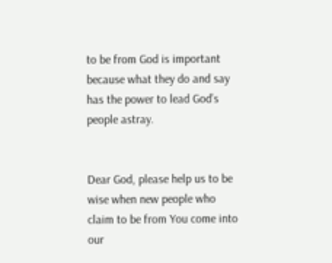to be from God is important because what they do and say has the power to lead God’s people astray.


Dear God, please help us to be wise when new people who claim to be from You come into our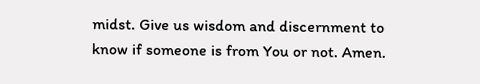midst. Give us wisdom and discernment to know if someone is from You or not. Amen.